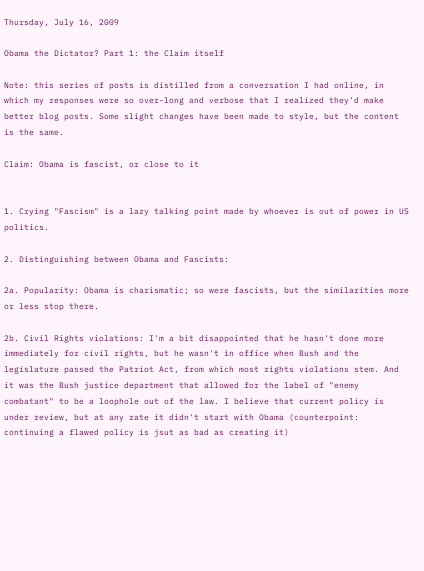Thursday, July 16, 2009

Obama the Dictator? Part 1: the Claim itself

Note: this series of posts is distilled from a conversation I had online, in which my responses were so over-long and verbose that I realized they'd make better blog posts. Some slight changes have been made to style, but the content is the same.

Claim: Obama is fascist, or close to it


1. Crying "Fascism" is a lazy talking point made by whoever is out of power in US politics.

2. Distinguishing between Obama and Fascists:

2a. Popularity: Obama is charismatic; so were fascists, but the similarities more or less stop there.

2b. Civil Rights violations: I'm a bit disappointed that he hasn't done more immediately for civil rights, but he wasn't in office when Bush and the legislature passed the Patriot Act, from which most rights violations stem. And it was the Bush justice department that allowed for the label of "enemy combatant" to be a loophole out of the law. I believe that current policy is under review, but at any rate it didn't start with Obama (counterpoint: continuing a flawed policy is jsut as bad as creating it)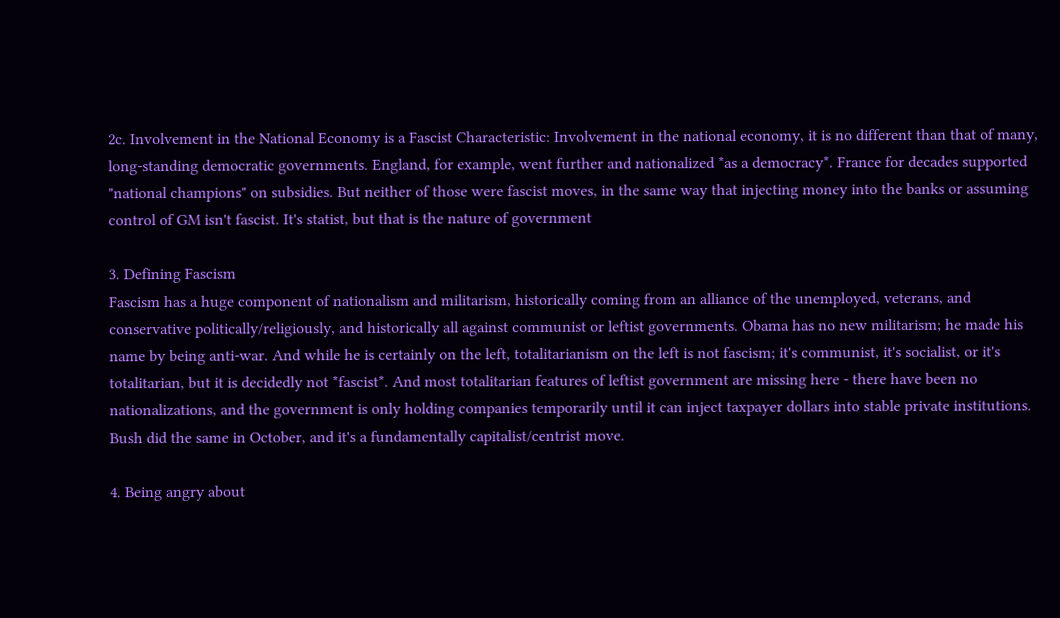2c. Involvement in the National Economy is a Fascist Characteristic: Involvement in the national economy, it is no different than that of many, long-standing democratic governments. England, for example, went further and nationalized *as a democracy*. France for decades supported "national champions" on subsidies. But neither of those were fascist moves, in the same way that injecting money into the banks or assuming control of GM isn't fascist. It's statist, but that is the nature of government

3. Defining Fascism
Fascism has a huge component of nationalism and militarism, historically coming from an alliance of the unemployed, veterans, and conservative politically/religiously, and historically all against communist or leftist governments. Obama has no new militarism; he made his name by being anti-war. And while he is certainly on the left, totalitarianism on the left is not fascism; it's communist, it's socialist, or it's totalitarian, but it is decidedly not *fascist*. And most totalitarian features of leftist government are missing here - there have been no nationalizations, and the government is only holding companies temporarily until it can inject taxpayer dollars into stable private institutions. Bush did the same in October, and it's a fundamentally capitalist/centrist move.

4. Being angry about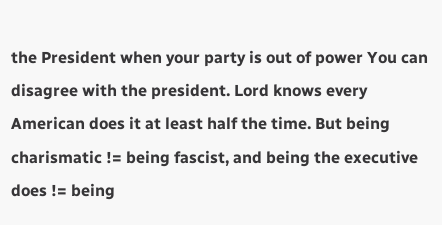the President when your party is out of power You can disagree with the president. Lord knows every American does it at least half the time. But being charismatic != being fascist, and being the executive does != being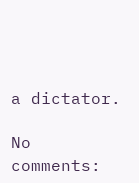a dictator.

No comments: